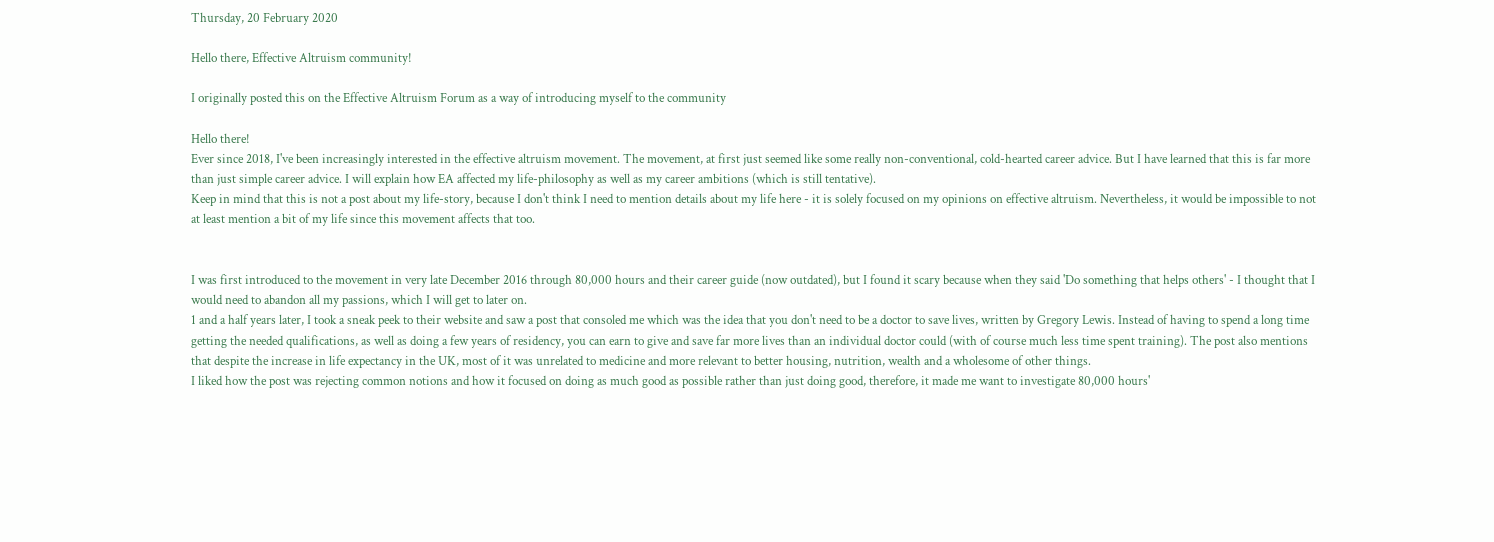Thursday, 20 February 2020

Hello there, Effective Altruism community!

I originally posted this on the Effective Altruism Forum as a way of introducing myself to the community

Hello there!
Ever since 2018, I've been increasingly interested in the effective altruism movement. The movement, at first just seemed like some really non-conventional, cold-hearted career advice. But I have learned that this is far more than just simple career advice. I will explain how EA affected my life-philosophy as well as my career ambitions (which is still tentative).
Keep in mind that this is not a post about my life-story, because I don't think I need to mention details about my life here - it is solely focused on my opinions on effective altruism. Nevertheless, it would be impossible to not at least mention a bit of my life since this movement affects that too.


I was first introduced to the movement in very late December 2016 through 80,000 hours and their career guide (now outdated), but I found it scary because when they said 'Do something that helps others' - I thought that I would need to abandon all my passions, which I will get to later on.
1 and a half years later, I took a sneak peek to their website and saw a post that consoled me which was the idea that you don't need to be a doctor to save lives, written by Gregory Lewis. Instead of having to spend a long time getting the needed qualifications, as well as doing a few years of residency, you can earn to give and save far more lives than an individual doctor could (with of course much less time spent training). The post also mentions that despite the increase in life expectancy in the UK, most of it was unrelated to medicine and more relevant to better housing, nutrition, wealth and a wholesome of other things.
I liked how the post was rejecting common notions and how it focused on doing as much good as possible rather than just doing good, therefore, it made me want to investigate 80,000 hours'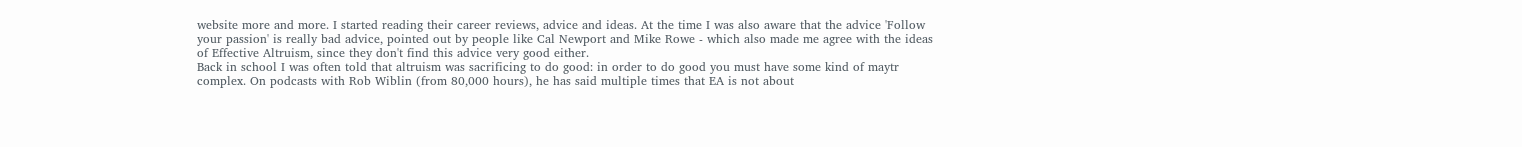website more and more. I started reading their career reviews, advice and ideas. At the time I was also aware that the advice 'Follow your passion' is really bad advice, pointed out by people like Cal Newport and Mike Rowe - which also made me agree with the ideas of Effective Altruism, since they don't find this advice very good either.
Back in school I was often told that altruism was sacrificing to do good: in order to do good you must have some kind of maytr complex. On podcasts with Rob Wiblin (from 80,000 hours), he has said multiple times that EA is not about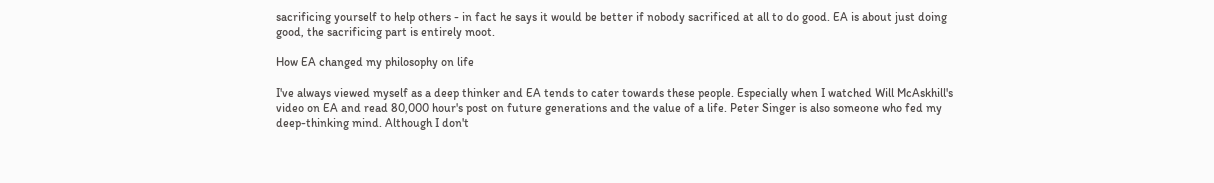sacrificing yourself to help others - in fact he says it would be better if nobody sacrificed at all to do good. EA is about just doing good, the sacrificing part is entirely moot.

How EA changed my philosophy on life

I've always viewed myself as a deep thinker and EA tends to cater towards these people. Especially when I watched Will McAskhill's video on EA and read 80,000 hour's post on future generations and the value of a life. Peter Singer is also someone who fed my deep-thinking mind. Although I don't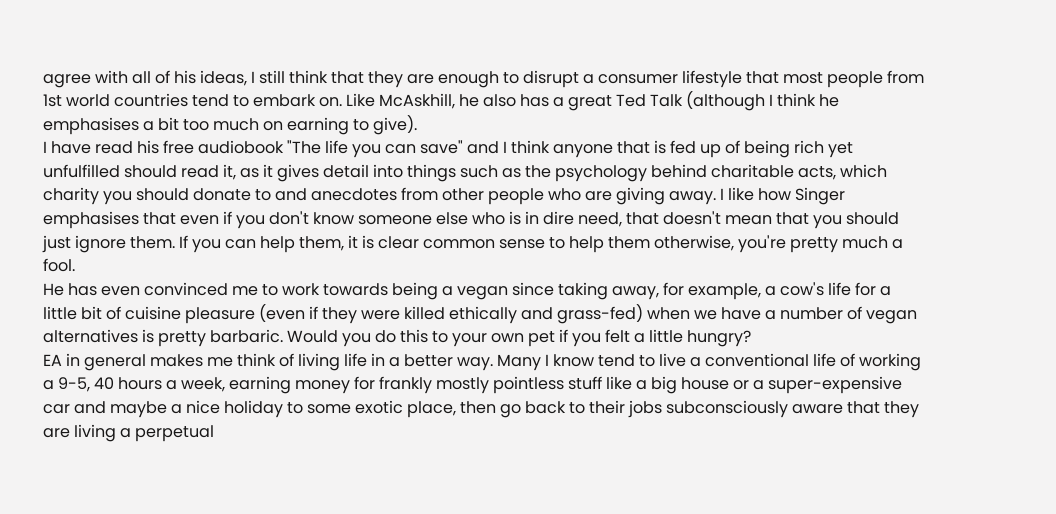agree with all of his ideas, I still think that they are enough to disrupt a consumer lifestyle that most people from 1st world countries tend to embark on. Like McAskhill, he also has a great Ted Talk (although I think he emphasises a bit too much on earning to give).
I have read his free audiobook "The life you can save" and I think anyone that is fed up of being rich yet unfulfilled should read it, as it gives detail into things such as the psychology behind charitable acts, which charity you should donate to and anecdotes from other people who are giving away. I like how Singer emphasises that even if you don't know someone else who is in dire need, that doesn't mean that you should just ignore them. If you can help them, it is clear common sense to help them otherwise, you're pretty much a fool.
He has even convinced me to work towards being a vegan since taking away, for example, a cow's life for a little bit of cuisine pleasure (even if they were killed ethically and grass-fed) when we have a number of vegan alternatives is pretty barbaric. Would you do this to your own pet if you felt a little hungry?
EA in general makes me think of living life in a better way. Many I know tend to live a conventional life of working a 9-5, 40 hours a week, earning money for frankly mostly pointless stuff like a big house or a super-expensive car and maybe a nice holiday to some exotic place, then go back to their jobs subconsciously aware that they are living a perpetual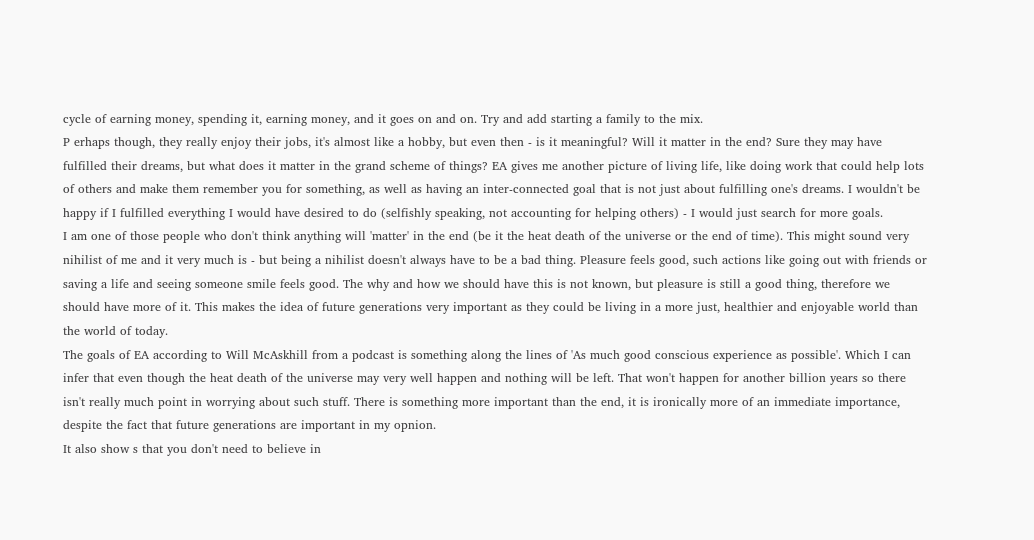cycle of earning money, spending it, earning money, and it goes on and on. Try and add starting a family to the mix.
P erhaps though, they really enjoy their jobs, it's almost like a hobby, but even then - is it meaningful? Will it matter in the end? Sure they may have fulfilled their dreams, but what does it matter in the grand scheme of things? EA gives me another picture of living life, like doing work that could help lots of others and make them remember you for something, as well as having an inter-connected goal that is not just about fulfilling one's dreams. I wouldn't be happy if I fulfilled everything I would have desired to do (selfishly speaking, not accounting for helping others) - I would just search for more goals.
I am one of those people who don't think anything will 'matter' in the end (be it the heat death of the universe or the end of time). This might sound very nihilist of me and it very much is - but being a nihilist doesn't always have to be a bad thing. Pleasure feels good, such actions like going out with friends or saving a life and seeing someone smile feels good. The why and how we should have this is not known, but pleasure is still a good thing, therefore we should have more of it. This makes the idea of future generations very important as they could be living in a more just, healthier and enjoyable world than the world of today.
The goals of EA according to Will McAskhill from a podcast is something along the lines of 'As much good conscious experience as possible'. Which I can infer that even though the heat death of the universe may very well happen and nothing will be left. That won't happen for another billion years so there isn't really much point in worrying about such stuff. There is something more important than the end, it is ironically more of an immediate importance, despite the fact that future generations are important in my opnion.
It also show s that you don't need to believe in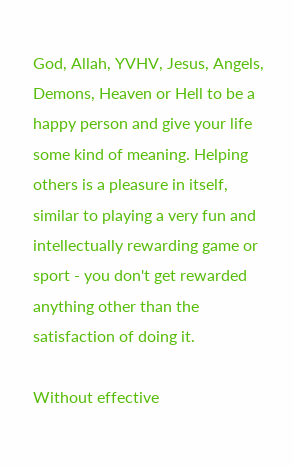God, Allah, YVHV, Jesus, Angels, Demons, Heaven or Hell to be a happy person and give your life some kind of meaning. Helping others is a pleasure in itself, similar to playing a very fun and intellectually rewarding game or sport - you don't get rewarded anything other than the satisfaction of doing it.

Without effective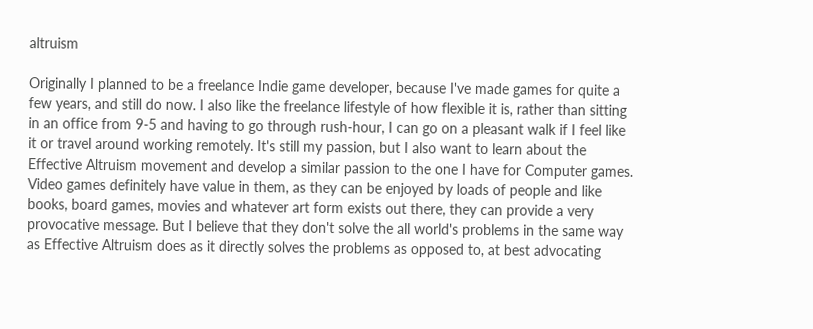altruism

Originally I planned to be a freelance Indie game developer, because I've made games for quite a few years, and still do now. I also like the freelance lifestyle of how flexible it is, rather than sitting in an office from 9-5 and having to go through rush-hour, I can go on a pleasant walk if I feel like it or travel around working remotely. It's still my passion, but I also want to learn about the Effective Altruism movement and develop a similar passion to the one I have for Computer games.
Video games definitely have value in them, as they can be enjoyed by loads of people and like books, board games, movies and whatever art form exists out there, they can provide a very provocative message. But I believe that they don't solve the all world's problems in the same way as Effective Altruism does as it directly solves the problems as opposed to, at best advocating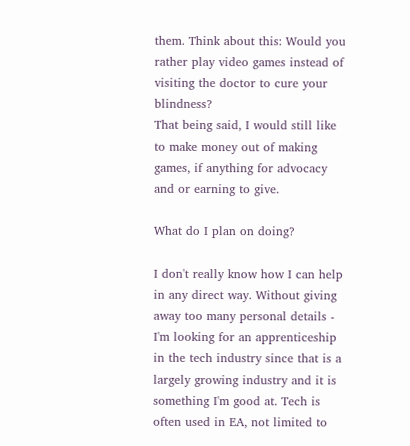them. Think about this: Would you rather play video games instead of visiting the doctor to cure your blindness?
That being said, I would still like to make money out of making games, if anything for advocacy and or earning to give.

What do I plan on doing?

I don't really know how I can help in any direct way. Without giving away too many personal details - I'm looking for an apprenticeship in the tech industry since that is a largely growing industry and it is something I'm good at. Tech is often used in EA, not limited to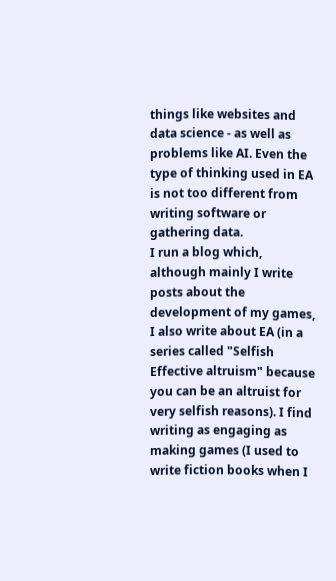things like websites and data science - as well as problems like AI. Even the type of thinking used in EA is not too different from writing software or gathering data.
I run a blog which, although mainly I write posts about the development of my games, I also write about EA (in a series called "Selfish Effective altruism" because you can be an altruist for very selfish reasons). I find writing as engaging as making games (I used to write fiction books when I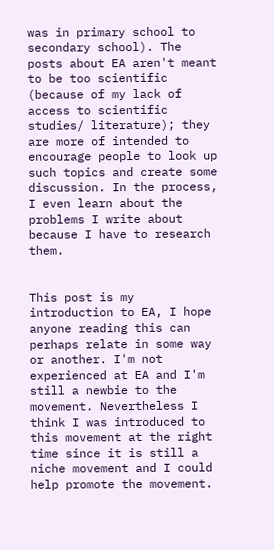was in primary school to secondary school). The posts about EA aren't meant to be too scientific (because of my lack of access to scientific studies/ literature); they are more of intended to encourage people to look up such topics and create some discussion. In the process, I even learn about the problems I write about because I have to research them.


This post is my introduction to EA, I hope anyone reading this can perhaps relate in some way or another. I'm not experienced at EA and I'm still a newbie to the movement. Nevertheless I think I was introduced to this movement at the right time since it is still a niche movement and I could help promote the movement.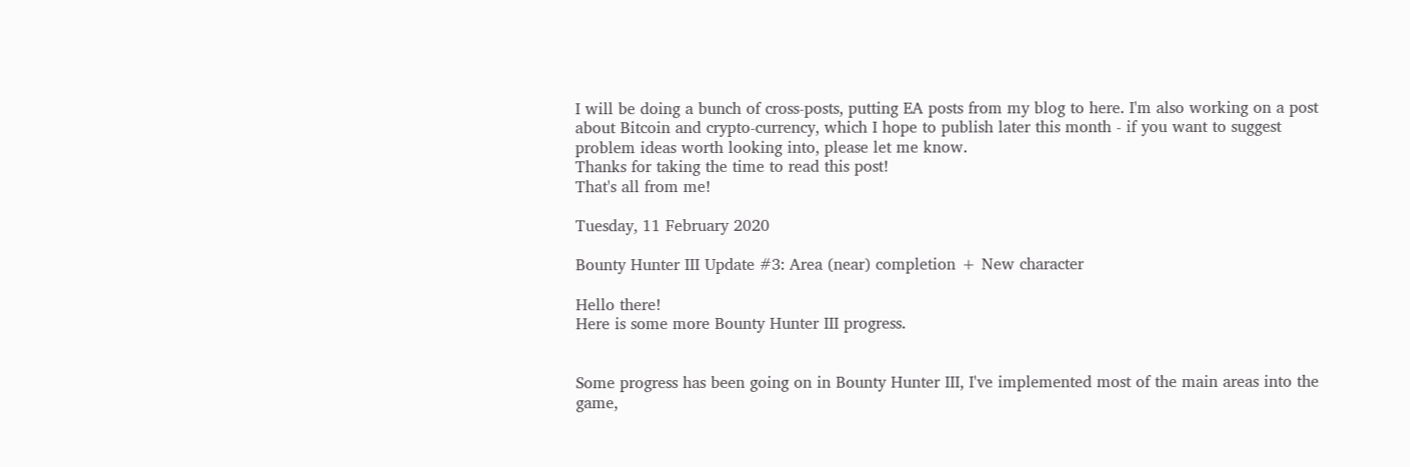I will be doing a bunch of cross-posts, putting EA posts from my blog to here. I'm also working on a post about Bitcoin and crypto-currency, which I hope to publish later this month - if you want to suggest problem ideas worth looking into, please let me know.
Thanks for taking the time to read this post!
That's all from me!

Tuesday, 11 February 2020

Bounty Hunter III Update #3: Area (near) completion + New character

Hello there!
Here is some more Bounty Hunter III progress.


Some progress has been going on in Bounty Hunter III, I've implemented most of the main areas into the game,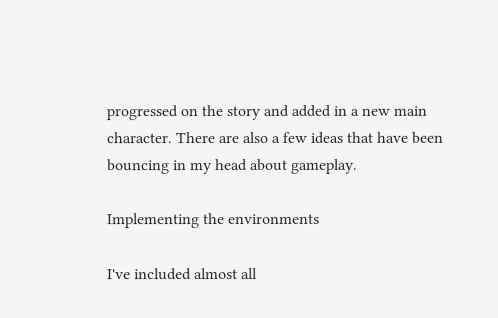progressed on the story and added in a new main character. There are also a few ideas that have been bouncing in my head about gameplay.

Implementing the environments

I've included almost all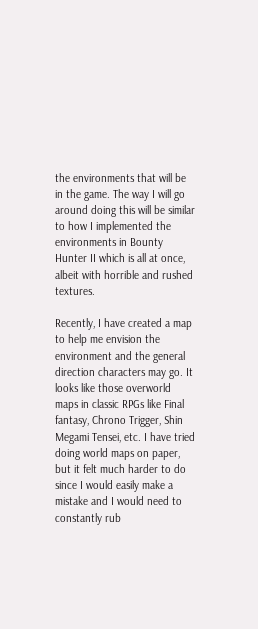the environments that will be in the game. The way I will go around doing this will be similar to how I implemented the environments in Bounty Hunter II which is all at once, albeit with horrible and rushed textures.

Recently, I have created a map to help me envision the environment and the general direction characters may go. It looks like those overworld maps in classic RPGs like Final fantasy, Chrono Trigger, Shin Megami Tensei, etc. I have tried doing world maps on paper, but it felt much harder to do since I would easily make a mistake and I would need to constantly rub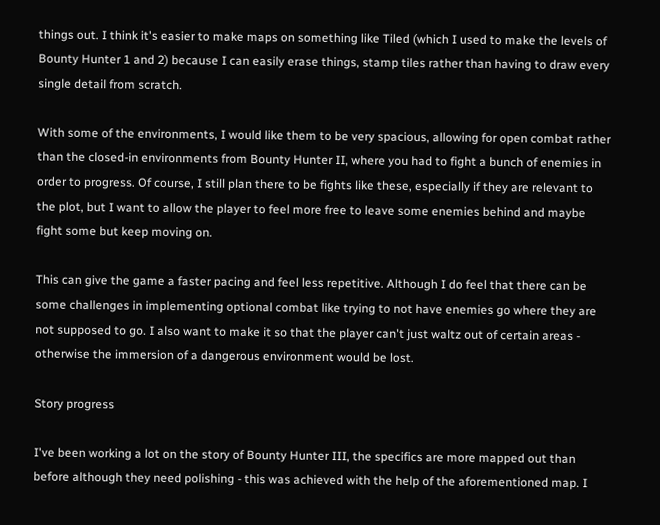things out. I think it's easier to make maps on something like Tiled (which I used to make the levels of Bounty Hunter 1 and 2) because I can easily erase things, stamp tiles rather than having to draw every single detail from scratch.

With some of the environments, I would like them to be very spacious, allowing for open combat rather than the closed-in environments from Bounty Hunter II, where you had to fight a bunch of enemies in order to progress. Of course, I still plan there to be fights like these, especially if they are relevant to the plot, but I want to allow the player to feel more free to leave some enemies behind and maybe fight some but keep moving on.

This can give the game a faster pacing and feel less repetitive. Although I do feel that there can be some challenges in implementing optional combat like trying to not have enemies go where they are not supposed to go. I also want to make it so that the player can't just waltz out of certain areas - otherwise the immersion of a dangerous environment would be lost.

Story progress

I've been working a lot on the story of Bounty Hunter III, the specifics are more mapped out than before although they need polishing - this was achieved with the help of the aforementioned map. I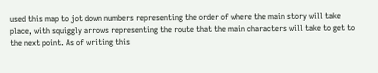used this map to jot down numbers representing the order of where the main story will take place, with squiggly arrows representing the route that the main characters will take to get to the next point. As of writing this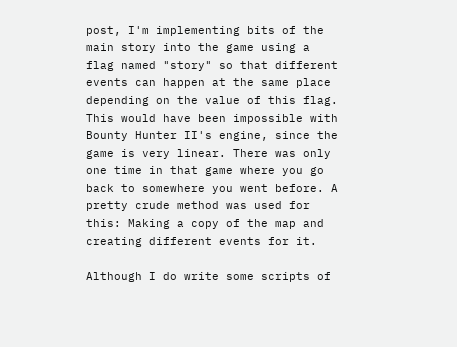post, I'm implementing bits of the main story into the game using a flag named "story" so that different events can happen at the same place depending on the value of this flag. This would have been impossible with Bounty Hunter II's engine, since the game is very linear. There was only one time in that game where you go back to somewhere you went before. A pretty crude method was used for this: Making a copy of the map and creating different events for it.

Although I do write some scripts of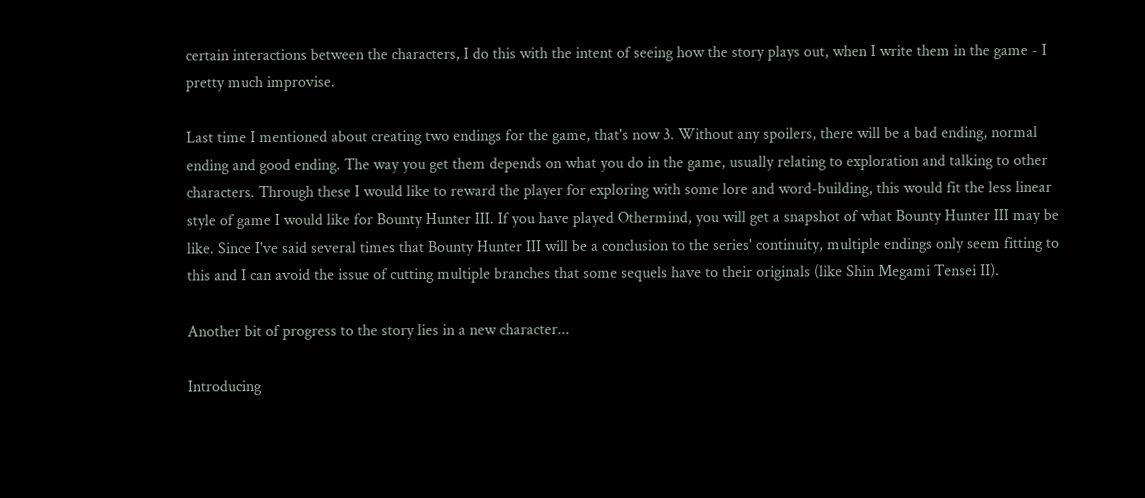certain interactions between the characters, I do this with the intent of seeing how the story plays out, when I write them in the game - I pretty much improvise.

Last time I mentioned about creating two endings for the game, that's now 3. Without any spoilers, there will be a bad ending, normal ending and good ending. The way you get them depends on what you do in the game, usually relating to exploration and talking to other characters. Through these I would like to reward the player for exploring with some lore and word-building, this would fit the less linear style of game I would like for Bounty Hunter III. If you have played Othermind, you will get a snapshot of what Bounty Hunter III may be like. Since I've said several times that Bounty Hunter III will be a conclusion to the series' continuity, multiple endings only seem fitting to this and I can avoid the issue of cutting multiple branches that some sequels have to their originals (like Shin Megami Tensei II).

Another bit of progress to the story lies in a new character...

Introducing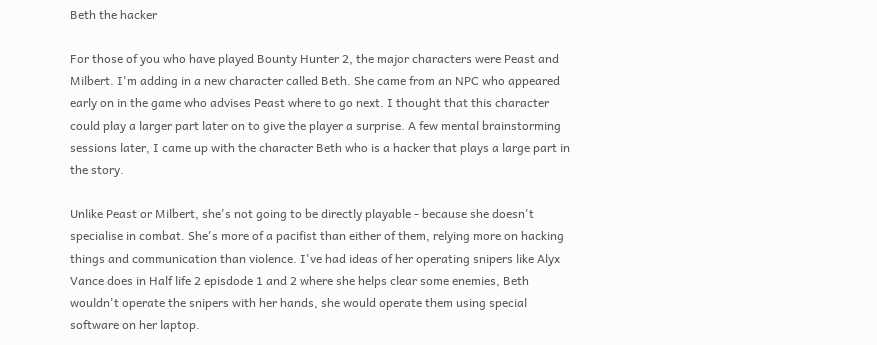Beth the hacker

For those of you who have played Bounty Hunter 2, the major characters were Peast and Milbert. I'm adding in a new character called Beth. She came from an NPC who appeared early on in the game who advises Peast where to go next. I thought that this character could play a larger part later on to give the player a surprise. A few mental brainstorming sessions later, I came up with the character Beth who is a hacker that plays a large part in the story.

Unlike Peast or Milbert, she's not going to be directly playable - because she doesn't specialise in combat. She's more of a pacifist than either of them, relying more on hacking things and communication than violence. I've had ideas of her operating snipers like Alyx Vance does in Half life 2 episdode 1 and 2 where she helps clear some enemies, Beth wouldn't operate the snipers with her hands, she would operate them using special software on her laptop.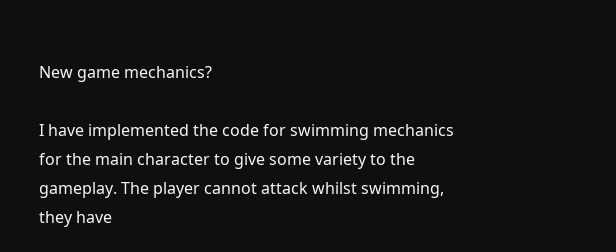New game mechanics?

I have implemented the code for swimming mechanics for the main character to give some variety to the gameplay. The player cannot attack whilst swimming, they have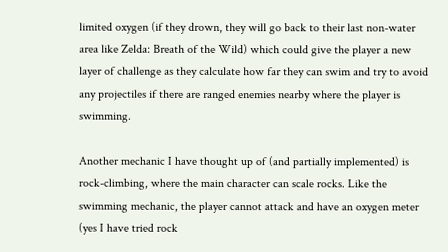limited oxygen (if they drown, they will go back to their last non-water area like Zelda: Breath of the Wild) which could give the player a new layer of challenge as they calculate how far they can swim and try to avoid any projectiles if there are ranged enemies nearby where the player is swimming.

Another mechanic I have thought up of (and partially implemented) is rock-climbing, where the main character can scale rocks. Like the swimming mechanic, the player cannot attack and have an oxygen meter (yes I have tried rock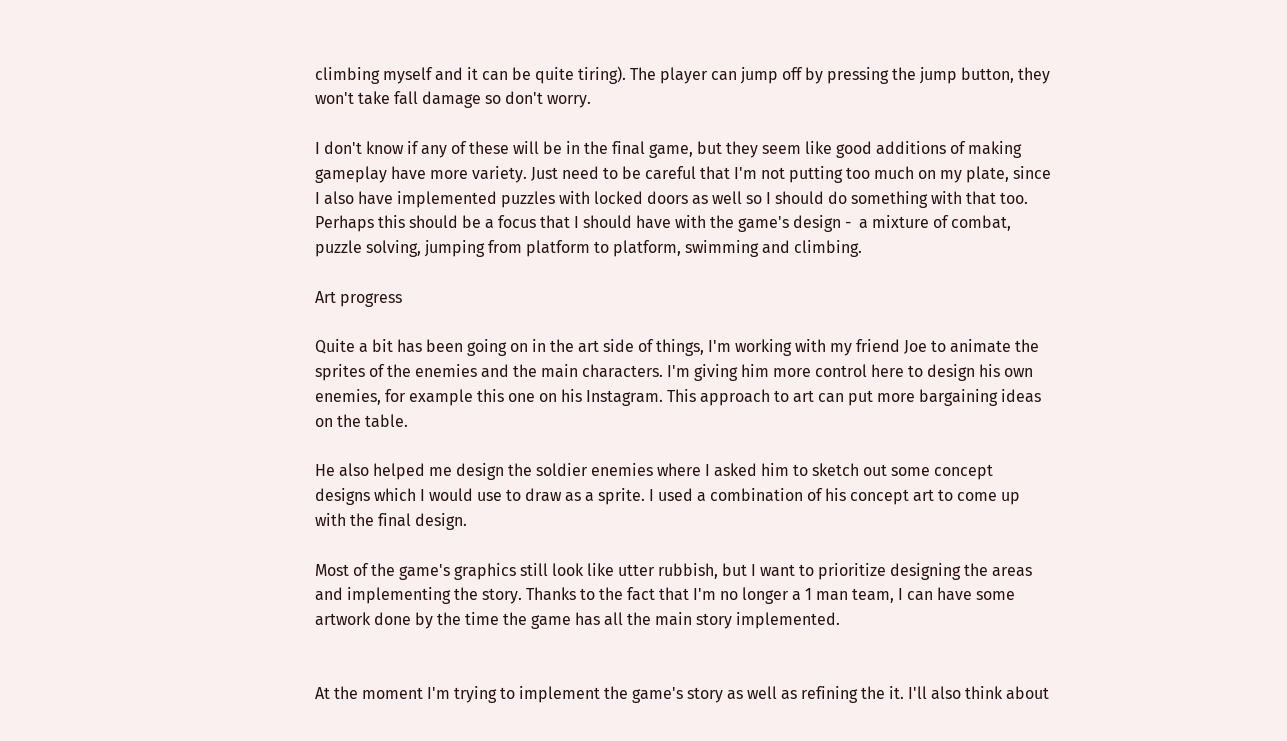climbing myself and it can be quite tiring). The player can jump off by pressing the jump button, they won't take fall damage so don't worry.

I don't know if any of these will be in the final game, but they seem like good additions of making gameplay have more variety. Just need to be careful that I'm not putting too much on my plate, since I also have implemented puzzles with locked doors as well so I should do something with that too. Perhaps this should be a focus that I should have with the game's design -  a mixture of combat, puzzle solving, jumping from platform to platform, swimming and climbing.

Art progress

Quite a bit has been going on in the art side of things, I'm working with my friend Joe to animate the sprites of the enemies and the main characters. I'm giving him more control here to design his own enemies, for example this one on his Instagram. This approach to art can put more bargaining ideas on the table.

He also helped me design the soldier enemies where I asked him to sketch out some concept designs which I would use to draw as a sprite. I used a combination of his concept art to come up with the final design.

Most of the game's graphics still look like utter rubbish, but I want to prioritize designing the areas and implementing the story. Thanks to the fact that I'm no longer a 1 man team, I can have some artwork done by the time the game has all the main story implemented.


At the moment I'm trying to implement the game's story as well as refining the it. I'll also think about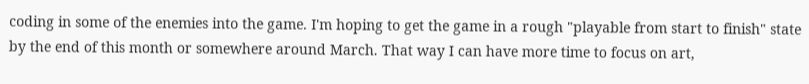coding in some of the enemies into the game. I'm hoping to get the game in a rough "playable from start to finish" state by the end of this month or somewhere around March. That way I can have more time to focus on art,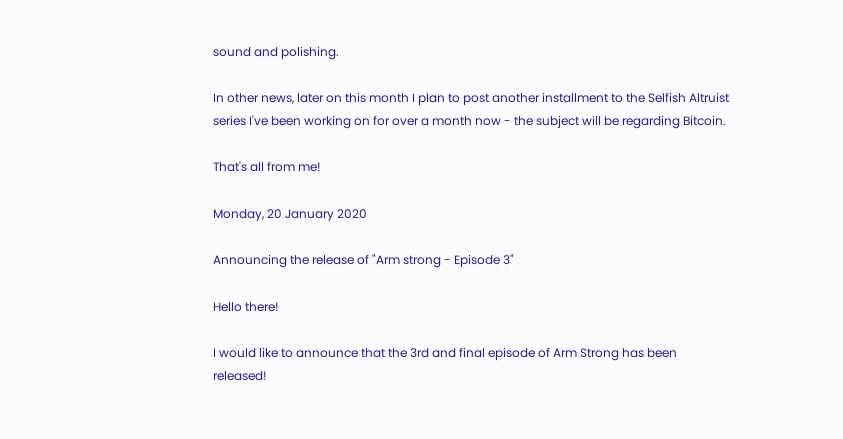sound and polishing.

In other news, later on this month I plan to post another installment to the Selfish Altruist series I've been working on for over a month now - the subject will be regarding Bitcoin.

That's all from me!

Monday, 20 January 2020

Announcing the release of "Arm strong - Episode 3"

Hello there!

I would like to announce that the 3rd and final episode of Arm Strong has been released!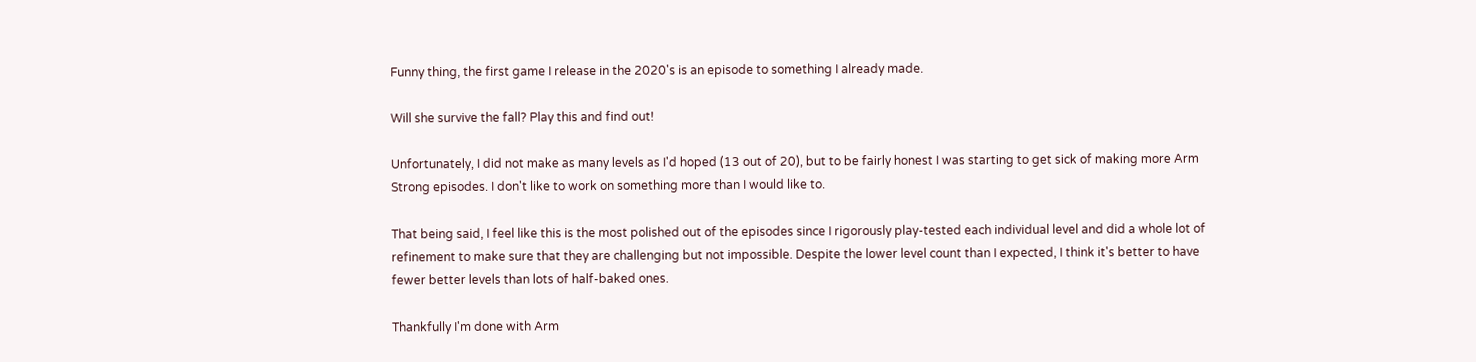Funny thing, the first game I release in the 2020's is an episode to something I already made.

Will she survive the fall? Play this and find out!

Unfortunately, I did not make as many levels as I'd hoped (13 out of 20), but to be fairly honest I was starting to get sick of making more Arm Strong episodes. I don't like to work on something more than I would like to.

That being said, I feel like this is the most polished out of the episodes since I rigorously play-tested each individual level and did a whole lot of refinement to make sure that they are challenging but not impossible. Despite the lower level count than I expected, I think it's better to have fewer better levels than lots of half-baked ones.

Thankfully I'm done with Arm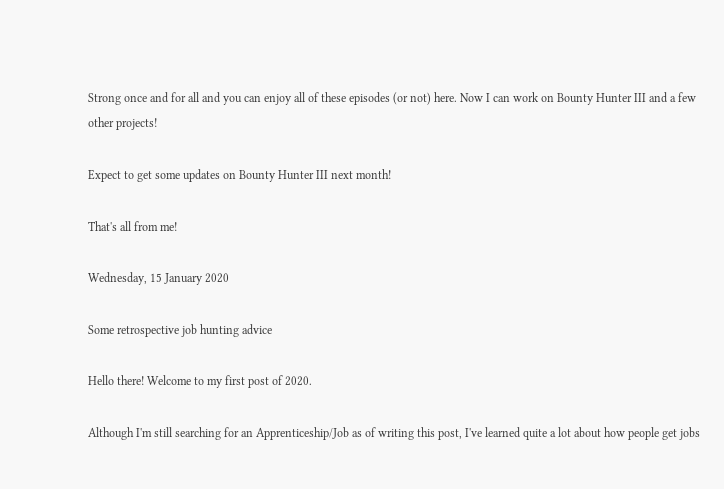Strong once and for all and you can enjoy all of these episodes (or not) here. Now I can work on Bounty Hunter III and a few other projects!

Expect to get some updates on Bounty Hunter III next month!

That's all from me!

Wednesday, 15 January 2020

Some retrospective job hunting advice

Hello there! Welcome to my first post of 2020.

Although I'm still searching for an Apprenticeship/Job as of writing this post, I've learned quite a lot about how people get jobs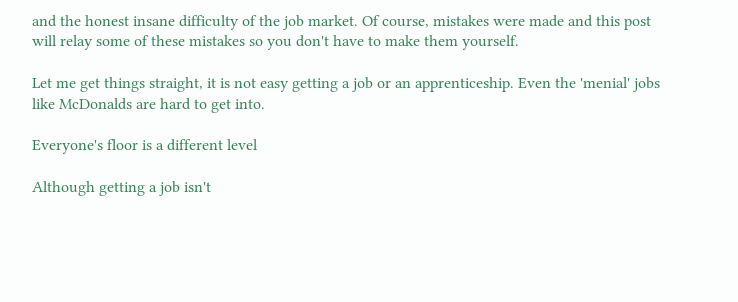and the honest insane difficulty of the job market. Of course, mistakes were made and this post will relay some of these mistakes so you don't have to make them yourself.

Let me get things straight, it is not easy getting a job or an apprenticeship. Even the 'menial' jobs like McDonalds are hard to get into.

Everyone's floor is a different level

Although getting a job isn't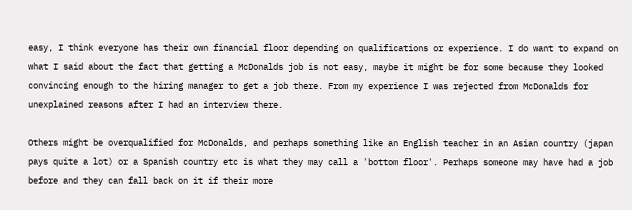easy, I think everyone has their own financial floor depending on qualifications or experience. I do want to expand on what I said about the fact that getting a McDonalds job is not easy, maybe it might be for some because they looked convincing enough to the hiring manager to get a job there. From my experience I was rejected from McDonalds for unexplained reasons after I had an interview there.

Others might be overqualified for McDonalds, and perhaps something like an English teacher in an Asian country (japan pays quite a lot) or a Spanish country etc is what they may call a 'bottom floor'. Perhaps someone may have had a job before and they can fall back on it if their more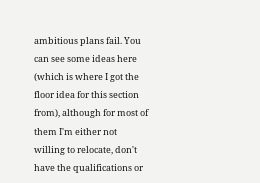ambitious plans fail. You can see some ideas here (which is where I got the floor idea for this section from), although for most of them I'm either not willing to relocate, don't have the qualifications or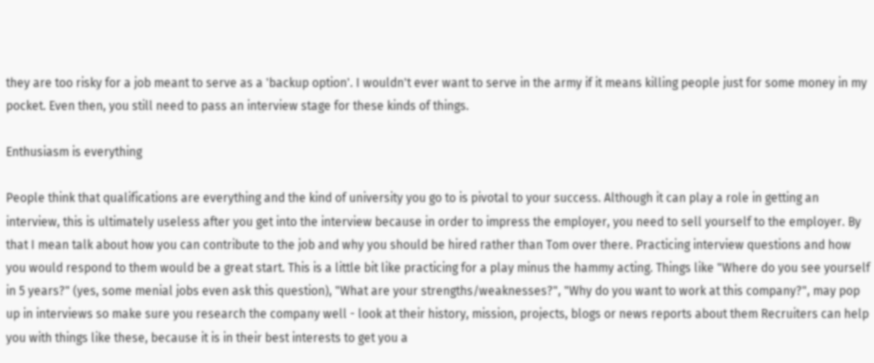they are too risky for a job meant to serve as a 'backup option'. I wouldn't ever want to serve in the army if it means killing people just for some money in my pocket. Even then, you still need to pass an interview stage for these kinds of things.

Enthusiasm is everything

People think that qualifications are everything and the kind of university you go to is pivotal to your success. Although it can play a role in getting an interview, this is ultimately useless after you get into the interview because in order to impress the employer, you need to sell yourself to the employer. By that I mean talk about how you can contribute to the job and why you should be hired rather than Tom over there. Practicing interview questions and how you would respond to them would be a great start. This is a little bit like practicing for a play minus the hammy acting. Things like "Where do you see yourself in 5 years?" (yes, some menial jobs even ask this question), "What are your strengths/weaknesses?", "Why do you want to work at this company?", may pop up in interviews so make sure you research the company well - look at their history, mission, projects, blogs or news reports about them Recruiters can help you with things like these, because it is in their best interests to get you a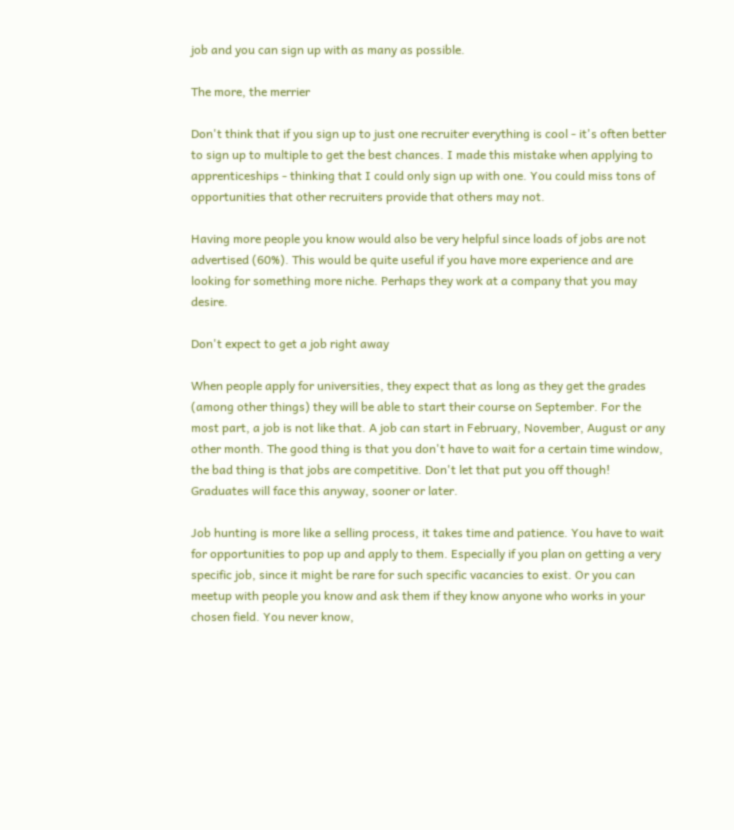job and you can sign up with as many as possible.

The more, the merrier

Don't think that if you sign up to just one recruiter everything is cool - it's often better to sign up to multiple to get the best chances. I made this mistake when applying to apprenticeships - thinking that I could only sign up with one. You could miss tons of opportunities that other recruiters provide that others may not.

Having more people you know would also be very helpful since loads of jobs are not advertised (60%). This would be quite useful if you have more experience and are looking for something more niche. Perhaps they work at a company that you may desire.

Don't expect to get a job right away

When people apply for universities, they expect that as long as they get the grades (among other things) they will be able to start their course on September. For the most part, a job is not like that. A job can start in February, November, August or any other month. The good thing is that you don't have to wait for a certain time window, the bad thing is that jobs are competitive. Don't let that put you off though! Graduates will face this anyway, sooner or later.

Job hunting is more like a selling process, it takes time and patience. You have to wait for opportunities to pop up and apply to them. Especially if you plan on getting a very specific job, since it might be rare for such specific vacancies to exist. Or you can meetup with people you know and ask them if they know anyone who works in your chosen field. You never know,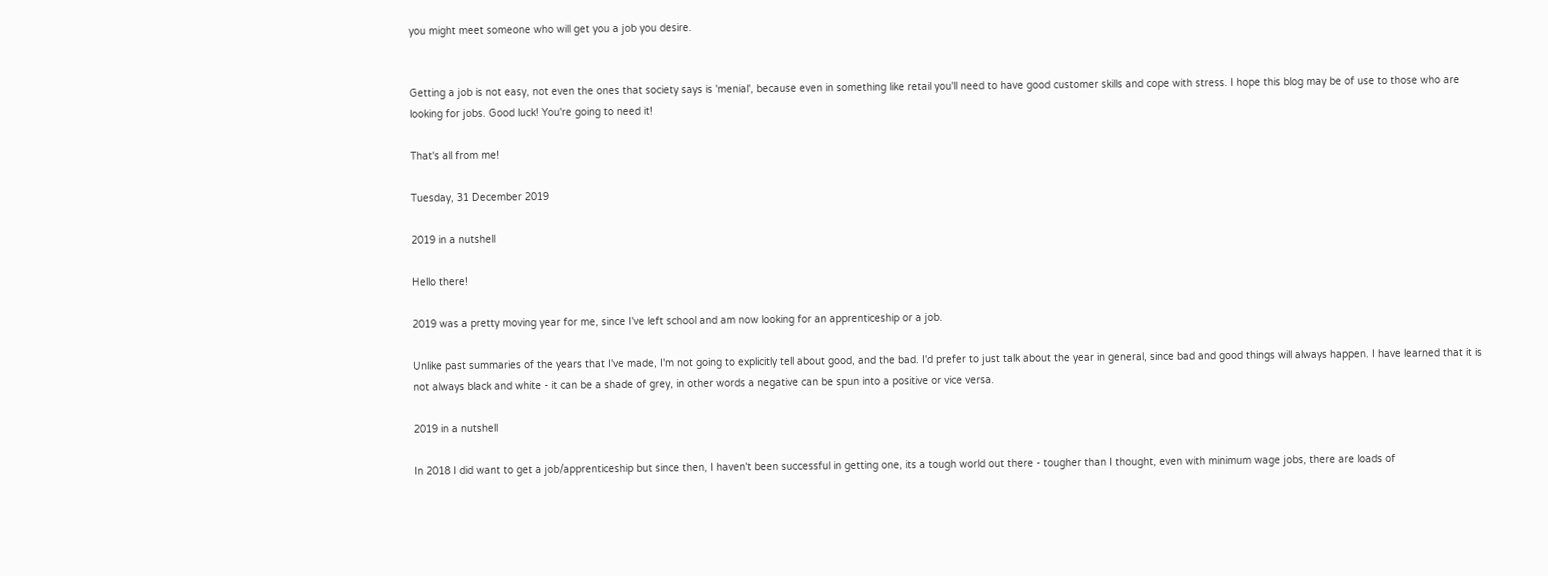you might meet someone who will get you a job you desire.


Getting a job is not easy, not even the ones that society says is 'menial', because even in something like retail you'll need to have good customer skills and cope with stress. I hope this blog may be of use to those who are looking for jobs. Good luck! You're going to need it!

That's all from me!

Tuesday, 31 December 2019

2019 in a nutshell

Hello there!

2019 was a pretty moving year for me, since I've left school and am now looking for an apprenticeship or a job.

Unlike past summaries of the years that I've made, I'm not going to explicitly tell about good, and the bad. I'd prefer to just talk about the year in general, since bad and good things will always happen. I have learned that it is not always black and white - it can be a shade of grey, in other words a negative can be spun into a positive or vice versa.

2019 in a nutshell

In 2018 I did want to get a job/apprenticeship but since then, I haven't been successful in getting one, its a tough world out there - tougher than I thought, even with minimum wage jobs, there are loads of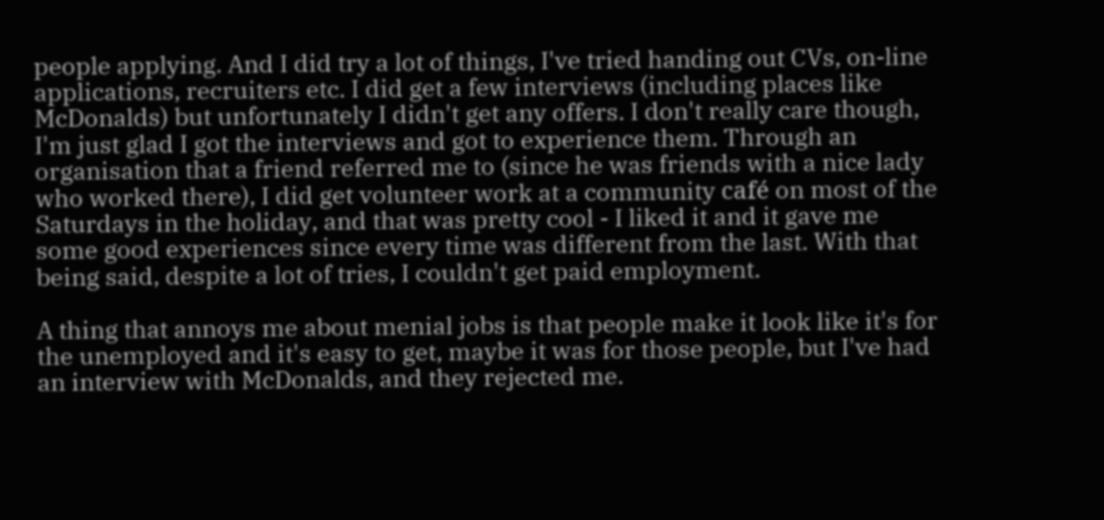people applying. And I did try a lot of things, I've tried handing out CVs, on-line applications, recruiters etc. I did get a few interviews (including places like McDonalds) but unfortunately I didn't get any offers. I don't really care though, I'm just glad I got the interviews and got to experience them. Through an organisation that a friend referred me to (since he was friends with a nice lady who worked there), I did get volunteer work at a community café on most of the Saturdays in the holiday, and that was pretty cool - I liked it and it gave me some good experiences since every time was different from the last. With that being said, despite a lot of tries, I couldn't get paid employment.

A thing that annoys me about menial jobs is that people make it look like it's for the unemployed and it's easy to get, maybe it was for those people, but I've had an interview with McDonalds, and they rejected me.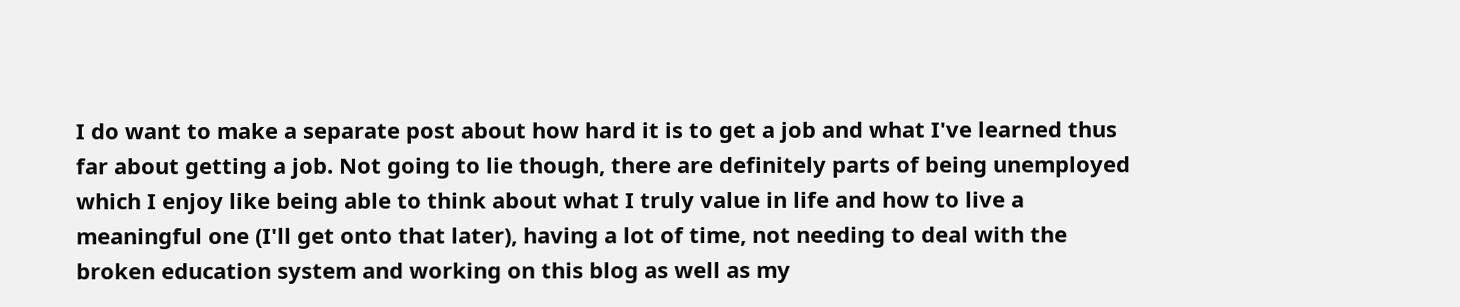I do want to make a separate post about how hard it is to get a job and what I've learned thus far about getting a job. Not going to lie though, there are definitely parts of being unemployed which I enjoy like being able to think about what I truly value in life and how to live a meaningful one (I'll get onto that later), having a lot of time, not needing to deal with the broken education system and working on this blog as well as my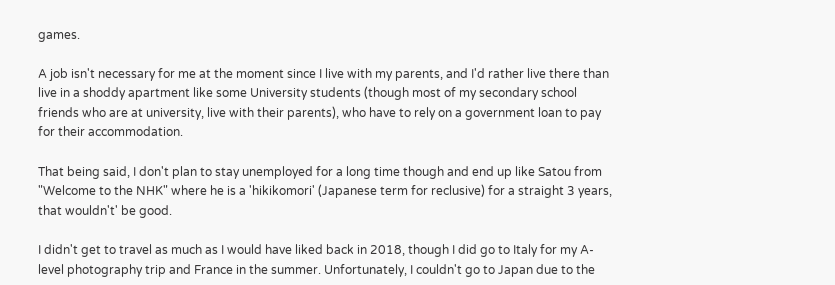games.

A job isn't necessary for me at the moment since I live with my parents, and I'd rather live there than live in a shoddy apartment like some University students (though most of my secondary school friends who are at university, live with their parents), who have to rely on a government loan to pay for their accommodation.

That being said, I don't plan to stay unemployed for a long time though and end up like Satou from "Welcome to the NHK" where he is a 'hikikomori' (Japanese term for reclusive) for a straight 3 years, that wouldn't' be good.

I didn't get to travel as much as I would have liked back in 2018, though I did go to Italy for my A-level photography trip and France in the summer. Unfortunately, I couldn't go to Japan due to the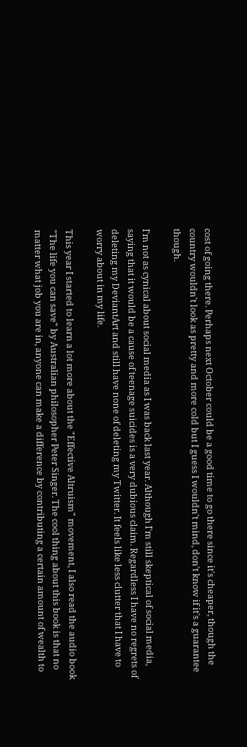cost of going there. Perhaps next October could be a good time to go there since it's cheaper, though the country wouldn't look as pretty and more cold but I guess I wouldn't mind, don't know if it's a guarantee though.

I'm not as cynical about social media as I was back last year. Although I'm still skeptical of social media, saying that it would be a cause of teenage suicides is a very dubious claim. Regardless I have no regrets of deleting my DeviantArt and still have none of deleting my Twitter. It feels like less clutter that I have to worry about in my life.

This year I started to learn a lot more about the "Effective Altruism" movement, I also read the audio book "The life you can save" by Australian philosopher Peter Singer. The cool thing about this book is that no matter what job you are in, anyone can make a difference by contributing a certain amount of wealth to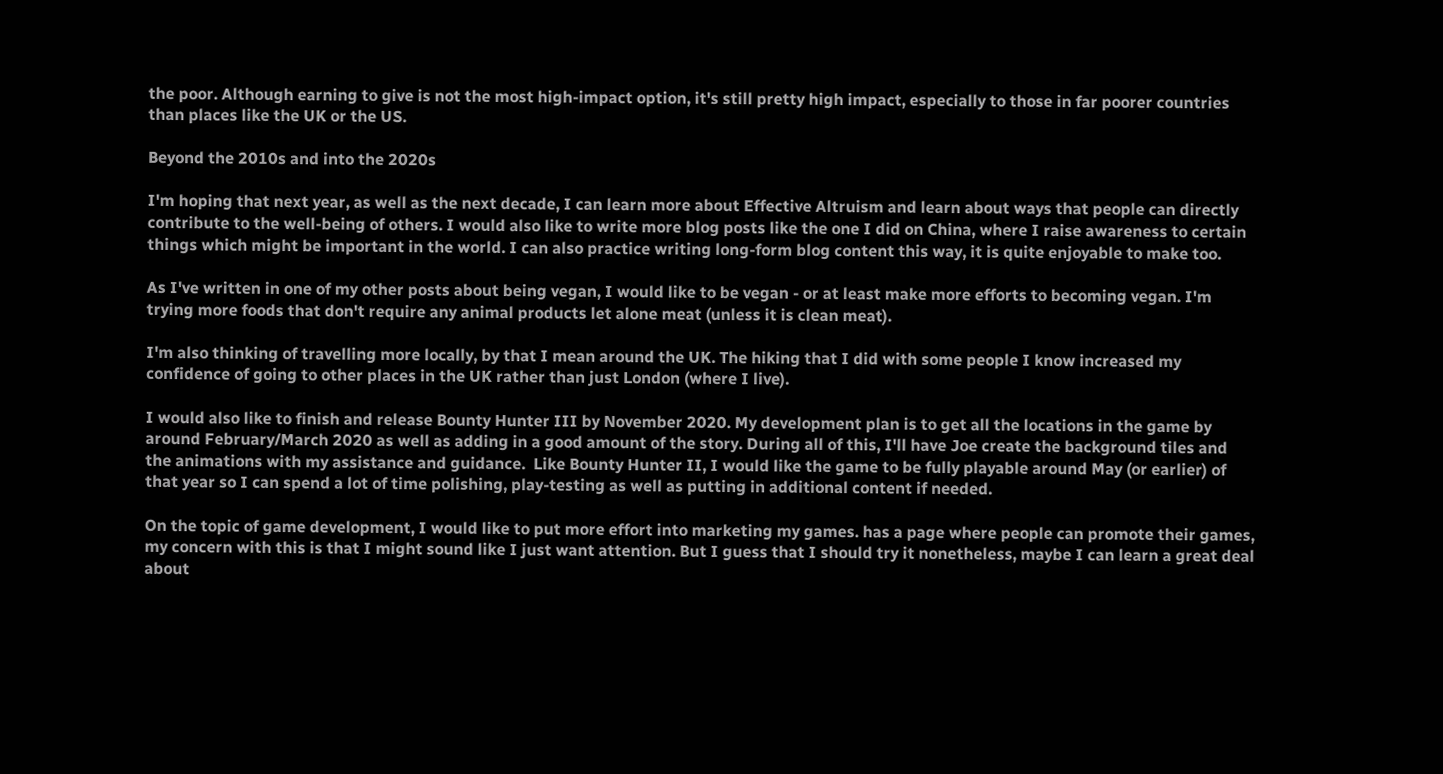the poor. Although earning to give is not the most high-impact option, it's still pretty high impact, especially to those in far poorer countries than places like the UK or the US.

Beyond the 2010s and into the 2020s

I'm hoping that next year, as well as the next decade, I can learn more about Effective Altruism and learn about ways that people can directly contribute to the well-being of others. I would also like to write more blog posts like the one I did on China, where I raise awareness to certain things which might be important in the world. I can also practice writing long-form blog content this way, it is quite enjoyable to make too.

As I've written in one of my other posts about being vegan, I would like to be vegan - or at least make more efforts to becoming vegan. I'm trying more foods that don't require any animal products let alone meat (unless it is clean meat).

I'm also thinking of travelling more locally, by that I mean around the UK. The hiking that I did with some people I know increased my confidence of going to other places in the UK rather than just London (where I live).

I would also like to finish and release Bounty Hunter III by November 2020. My development plan is to get all the locations in the game by around February/March 2020 as well as adding in a good amount of the story. During all of this, I'll have Joe create the background tiles and the animations with my assistance and guidance.  Like Bounty Hunter II, I would like the game to be fully playable around May (or earlier) of that year so I can spend a lot of time polishing, play-testing as well as putting in additional content if needed.

On the topic of game development, I would like to put more effort into marketing my games. has a page where people can promote their games, my concern with this is that I might sound like I just want attention. But I guess that I should try it nonetheless, maybe I can learn a great deal about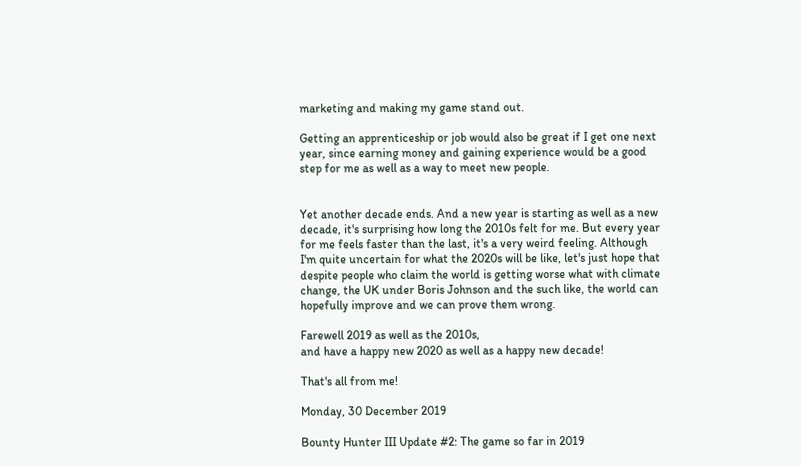marketing and making my game stand out.

Getting an apprenticeship or job would also be great if I get one next year, since earning money and gaining experience would be a good step for me as well as a way to meet new people.


Yet another decade ends. And a new year is starting as well as a new decade, it's surprising how long the 2010s felt for me. But every year for me feels faster than the last, it's a very weird feeling. Although I'm quite uncertain for what the 2020s will be like, let's just hope that despite people who claim the world is getting worse what with climate change, the UK under Boris Johnson and the such like, the world can hopefully improve and we can prove them wrong.

Farewell 2019 as well as the 2010s,
and have a happy new 2020 as well as a happy new decade!

That's all from me!

Monday, 30 December 2019

Bounty Hunter III Update #2: The game so far in 2019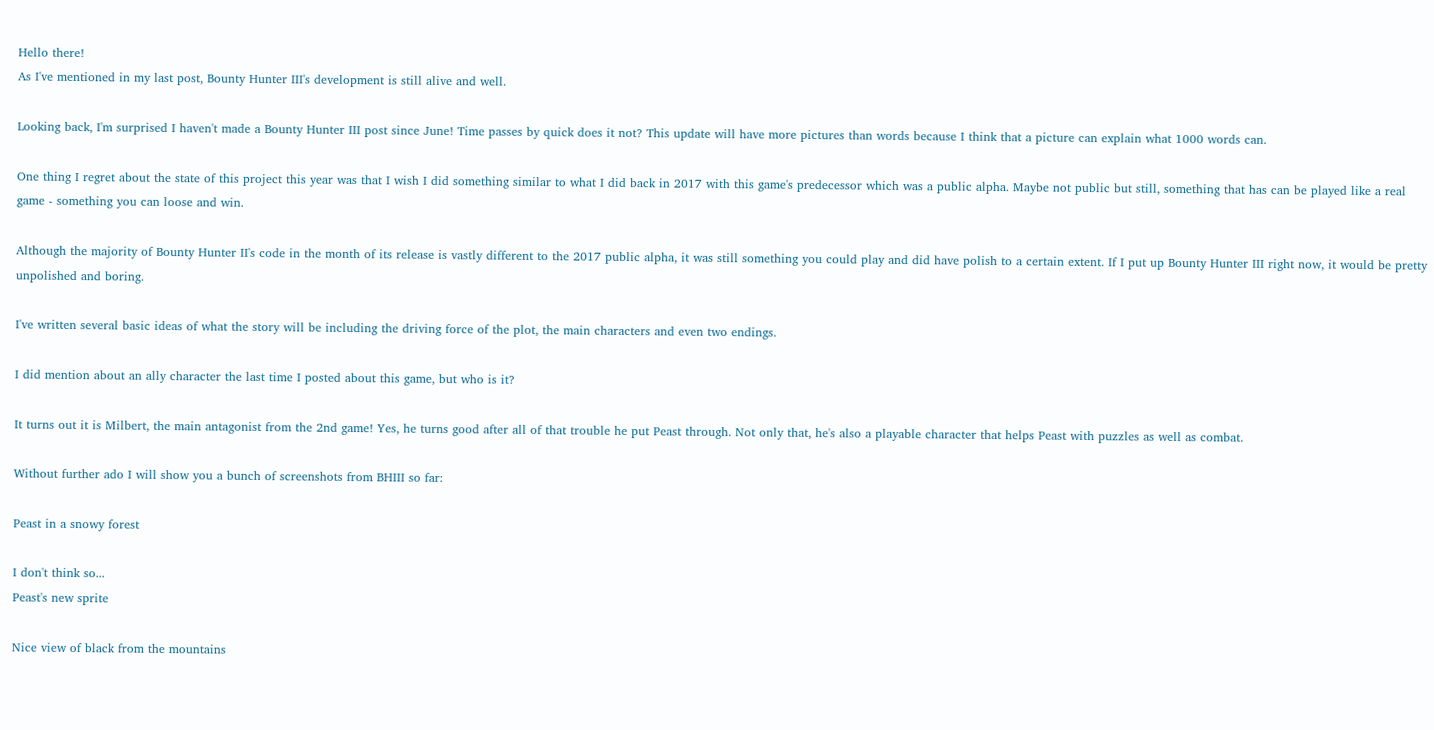Hello there!
As I've mentioned in my last post, Bounty Hunter III's development is still alive and well.

Looking back, I'm surprised I haven't made a Bounty Hunter III post since June! Time passes by quick does it not? This update will have more pictures than words because I think that a picture can explain what 1000 words can.

One thing I regret about the state of this project this year was that I wish I did something similar to what I did back in 2017 with this game's predecessor which was a public alpha. Maybe not public but still, something that has can be played like a real game - something you can loose and win.

Although the majority of Bounty Hunter II's code in the month of its release is vastly different to the 2017 public alpha, it was still something you could play and did have polish to a certain extent. If I put up Bounty Hunter III right now, it would be pretty unpolished and boring.

I've written several basic ideas of what the story will be including the driving force of the plot, the main characters and even two endings.

I did mention about an ally character the last time I posted about this game, but who is it?

It turns out it is Milbert, the main antagonist from the 2nd game! Yes, he turns good after all of that trouble he put Peast through. Not only that, he's also a playable character that helps Peast with puzzles as well as combat.

Without further ado I will show you a bunch of screenshots from BHIII so far:

Peast in a snowy forest

I don't think so...
Peast's new sprite

Nice view of black from the mountains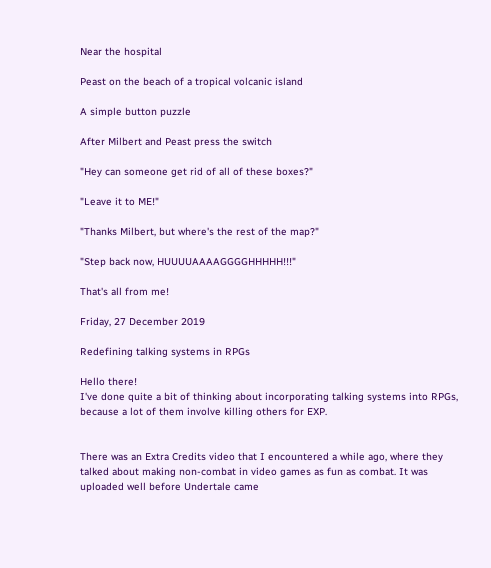Near the hospital

Peast on the beach of a tropical volcanic island

A simple button puzzle

After Milbert and Peast press the switch

"Hey can someone get rid of all of these boxes?"

"Leave it to ME!"

"Thanks Milbert, but where's the rest of the map?"

"Step back now, HUUUUAAAAGGGGHHHHH!!!"

That's all from me!

Friday, 27 December 2019

Redefining talking systems in RPGs

Hello there!
I've done quite a bit of thinking about incorporating talking systems into RPGs, because a lot of them involve killing others for EXP.


There was an Extra Credits video that I encountered a while ago, where they talked about making non-combat in video games as fun as combat. It was uploaded well before Undertale came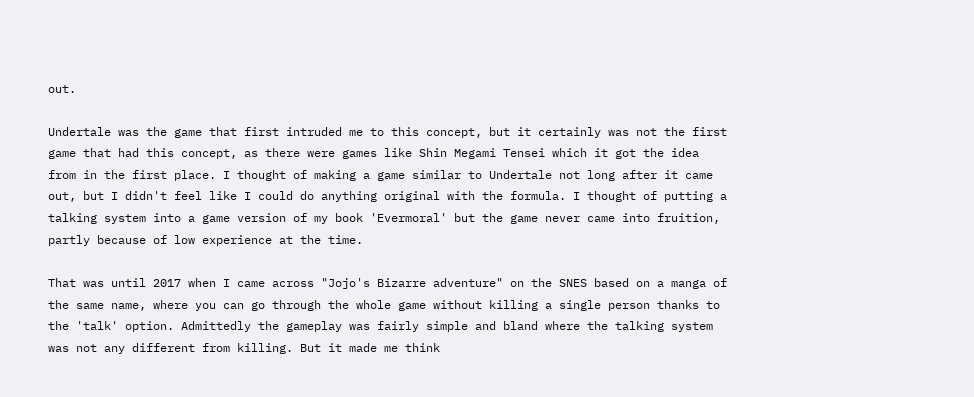out.

Undertale was the game that first intruded me to this concept, but it certainly was not the first game that had this concept, as there were games like Shin Megami Tensei which it got the idea from in the first place. I thought of making a game similar to Undertale not long after it came out, but I didn't feel like I could do anything original with the formula. I thought of putting a talking system into a game version of my book 'Evermoral' but the game never came into fruition, partly because of low experience at the time.

That was until 2017 when I came across "Jojo's Bizarre adventure" on the SNES based on a manga of the same name, where you can go through the whole game without killing a single person thanks to the 'talk' option. Admittedly the gameplay was fairly simple and bland where the talking system was not any different from killing. But it made me think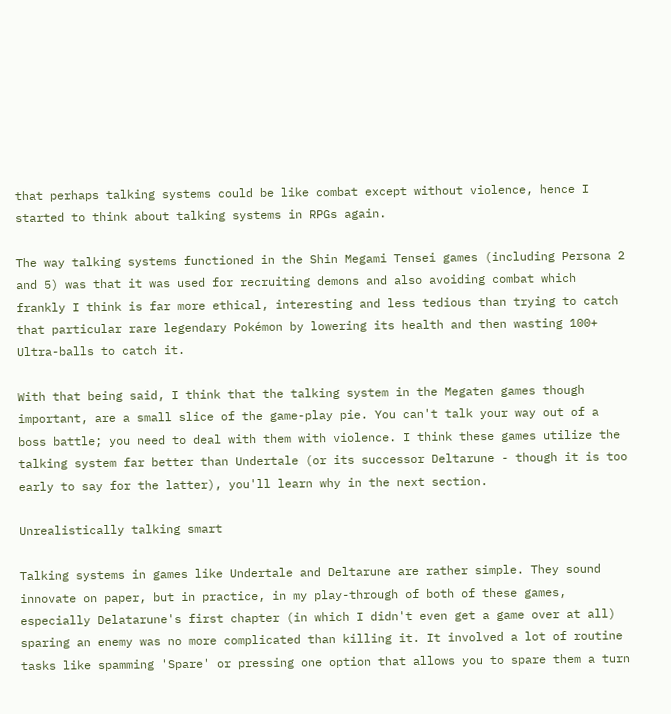that perhaps talking systems could be like combat except without violence, hence I started to think about talking systems in RPGs again.

The way talking systems functioned in the Shin Megami Tensei games (including Persona 2 and 5) was that it was used for recruiting demons and also avoiding combat which frankly I think is far more ethical, interesting and less tedious than trying to catch that particular rare legendary Pokémon by lowering its health and then wasting 100+ Ultra-balls to catch it.

With that being said, I think that the talking system in the Megaten games though important, are a small slice of the game-play pie. You can't talk your way out of a boss battle; you need to deal with them with violence. I think these games utilize the talking system far better than Undertale (or its successor Deltarune - though it is too early to say for the latter), you'll learn why in the next section.

Unrealistically talking smart

Talking systems in games like Undertale and Deltarune are rather simple. They sound innovate on paper, but in practice, in my play-through of both of these games, especially Delatarune's first chapter (in which I didn't even get a game over at all) sparing an enemy was no more complicated than killing it. It involved a lot of routine tasks like spamming 'Spare' or pressing one option that allows you to spare them a turn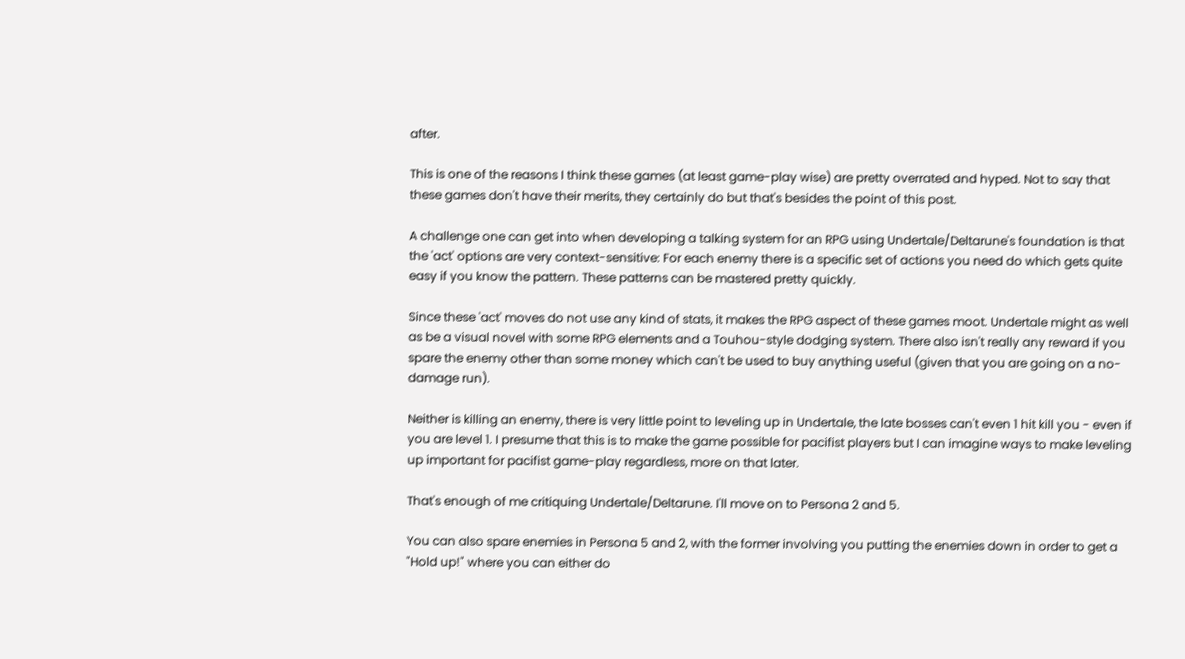after.

This is one of the reasons I think these games (at least game-play wise) are pretty overrated and hyped. Not to say that these games don't have their merits, they certainly do but that's besides the point of this post.

A challenge one can get into when developing a talking system for an RPG using Undertale/Deltarune's foundation is that the 'act' options are very context-sensitive: For each enemy there is a specific set of actions you need do which gets quite easy if you know the pattern. These patterns can be mastered pretty quickly.

Since these 'act' moves do not use any kind of stats, it makes the RPG aspect of these games moot. Undertale might as well as be a visual novel with some RPG elements and a Touhou-style dodging system. There also isn't really any reward if you spare the enemy other than some money which can't be used to buy anything useful (given that you are going on a no-damage run).

Neither is killing an enemy, there is very little point to leveling up in Undertale, the late bosses can't even 1 hit kill you - even if you are level 1. I presume that this is to make the game possible for pacifist players but I can imagine ways to make leveling up important for pacifist game-play regardless, more on that later.

That's enough of me critiquing Undertale/Deltarune. I'll move on to Persona 2 and 5.

You can also spare enemies in Persona 5 and 2, with the former involving you putting the enemies down in order to get a "Hold up!" where you can either do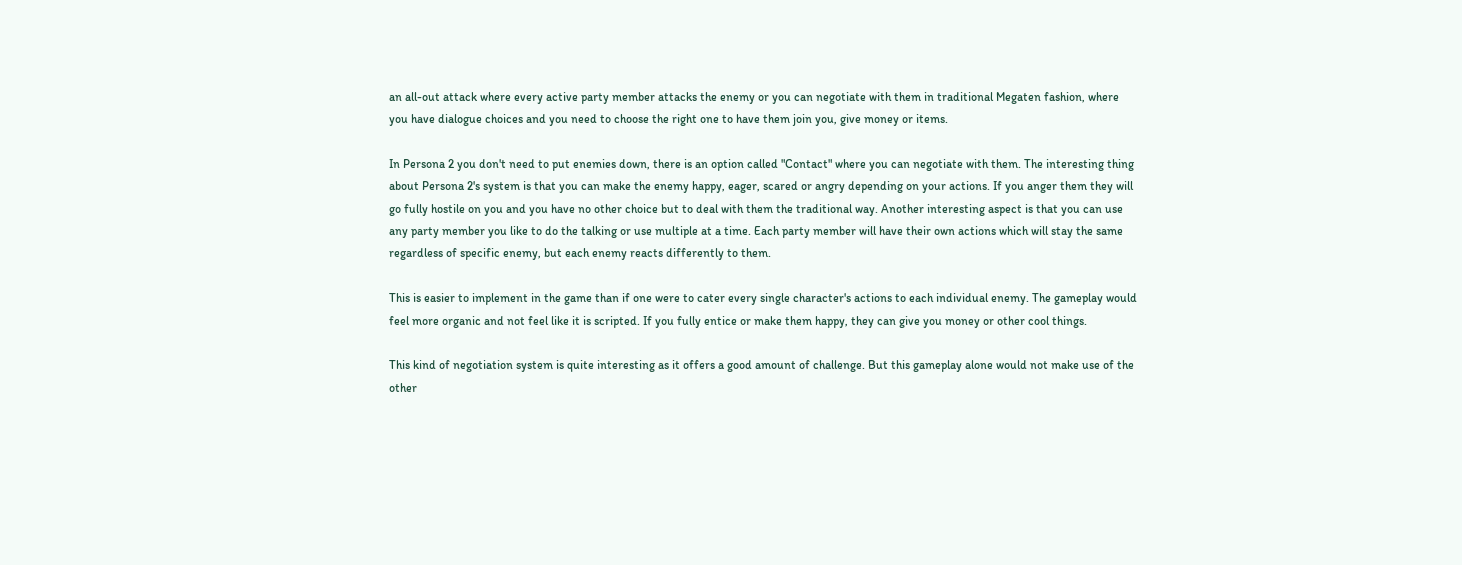an all-out attack where every active party member attacks the enemy or you can negotiate with them in traditional Megaten fashion, where you have dialogue choices and you need to choose the right one to have them join you, give money or items.

In Persona 2 you don't need to put enemies down, there is an option called "Contact" where you can negotiate with them. The interesting thing about Persona 2's system is that you can make the enemy happy, eager, scared or angry depending on your actions. If you anger them they will go fully hostile on you and you have no other choice but to deal with them the traditional way. Another interesting aspect is that you can use any party member you like to do the talking or use multiple at a time. Each party member will have their own actions which will stay the same regardless of specific enemy, but each enemy reacts differently to them.

This is easier to implement in the game than if one were to cater every single character's actions to each individual enemy. The gameplay would feel more organic and not feel like it is scripted. If you fully entice or make them happy, they can give you money or other cool things.

This kind of negotiation system is quite interesting as it offers a good amount of challenge. But this gameplay alone would not make use of the other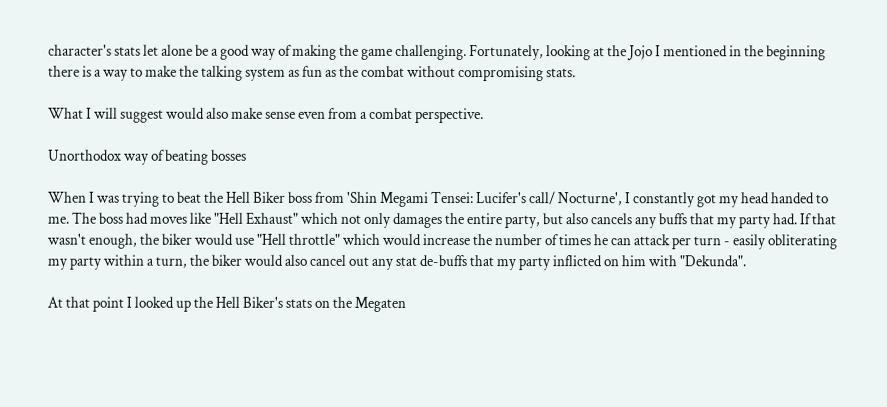character's stats let alone be a good way of making the game challenging. Fortunately, looking at the Jojo I mentioned in the beginning there is a way to make the talking system as fun as the combat without compromising stats.

What I will suggest would also make sense even from a combat perspective.

Unorthodox way of beating bosses

When I was trying to beat the Hell Biker boss from 'Shin Megami Tensei: Lucifer's call/ Nocturne', I constantly got my head handed to me. The boss had moves like "Hell Exhaust" which not only damages the entire party, but also cancels any buffs that my party had. If that wasn't enough, the biker would use "Hell throttle" which would increase the number of times he can attack per turn - easily obliterating my party within a turn, the biker would also cancel out any stat de-buffs that my party inflicted on him with "Dekunda".

At that point I looked up the Hell Biker's stats on the Megaten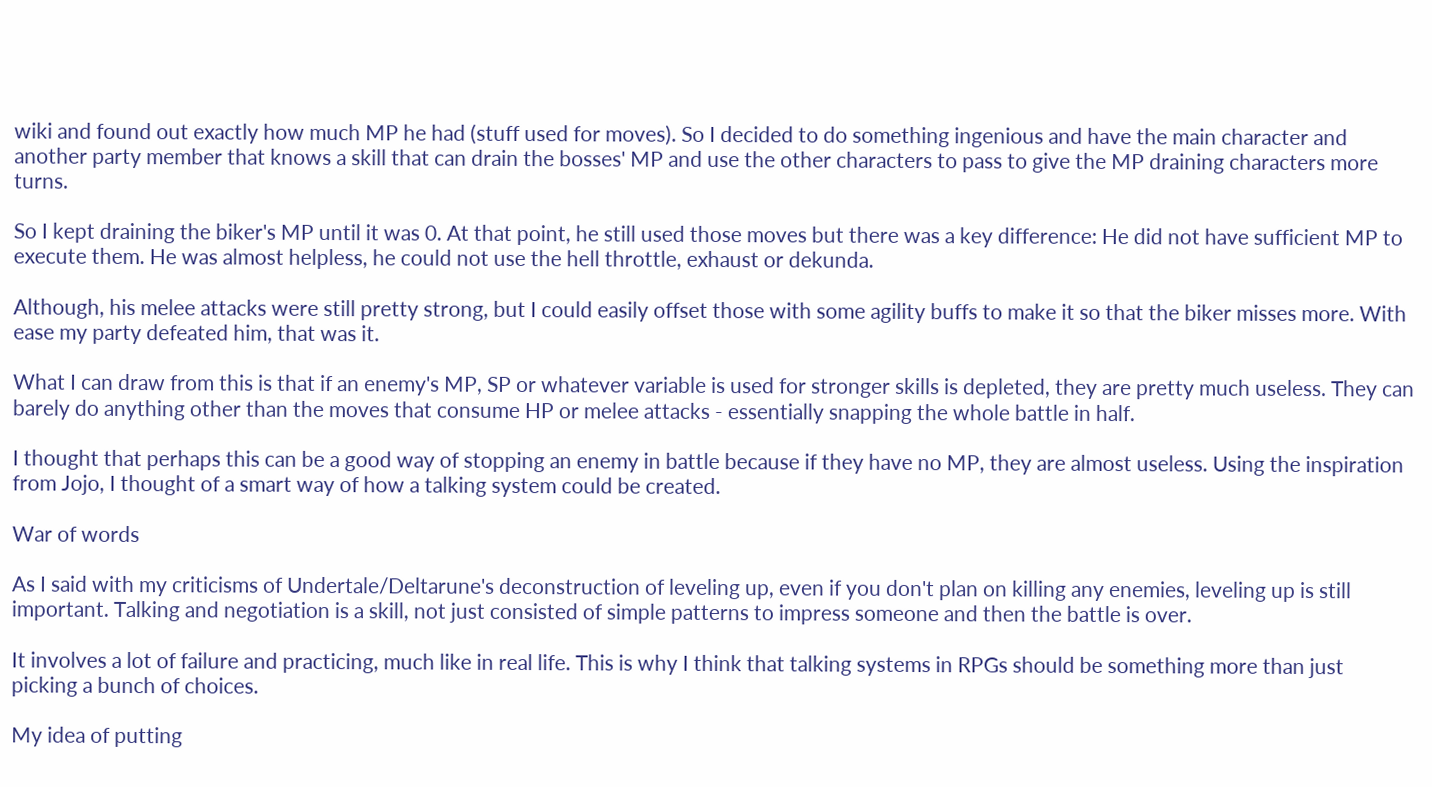wiki and found out exactly how much MP he had (stuff used for moves). So I decided to do something ingenious and have the main character and another party member that knows a skill that can drain the bosses' MP and use the other characters to pass to give the MP draining characters more turns.

So I kept draining the biker's MP until it was 0. At that point, he still used those moves but there was a key difference: He did not have sufficient MP to execute them. He was almost helpless, he could not use the hell throttle, exhaust or dekunda.

Although, his melee attacks were still pretty strong, but I could easily offset those with some agility buffs to make it so that the biker misses more. With ease my party defeated him, that was it.

What I can draw from this is that if an enemy's MP, SP or whatever variable is used for stronger skills is depleted, they are pretty much useless. They can barely do anything other than the moves that consume HP or melee attacks - essentially snapping the whole battle in half.

I thought that perhaps this can be a good way of stopping an enemy in battle because if they have no MP, they are almost useless. Using the inspiration from Jojo, I thought of a smart way of how a talking system could be created.

War of words

As I said with my criticisms of Undertale/Deltarune's deconstruction of leveling up, even if you don't plan on killing any enemies, leveling up is still important. Talking and negotiation is a skill, not just consisted of simple patterns to impress someone and then the battle is over.

It involves a lot of failure and practicing, much like in real life. This is why I think that talking systems in RPGs should be something more than just picking a bunch of choices.

My idea of putting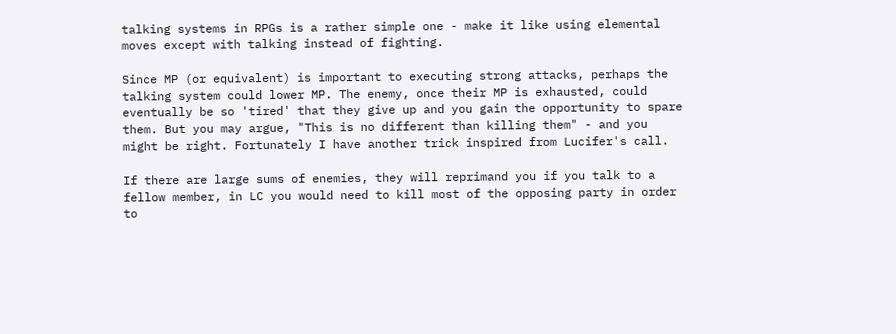talking systems in RPGs is a rather simple one - make it like using elemental moves except with talking instead of fighting.

Since MP (or equivalent) is important to executing strong attacks, perhaps the talking system could lower MP. The enemy, once their MP is exhausted, could eventually be so 'tired' that they give up and you gain the opportunity to spare them. But you may argue, "This is no different than killing them" - and you might be right. Fortunately I have another trick inspired from Lucifer's call.

If there are large sums of enemies, they will reprimand you if you talk to a fellow member, in LC you would need to kill most of the opposing party in order to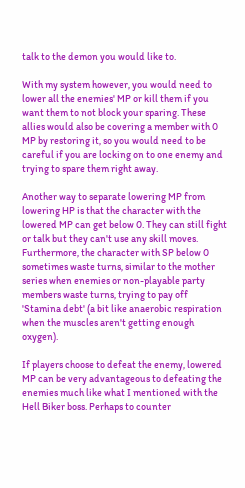talk to the demon you would like to.

With my system however, you would need to lower all the enemies' MP or kill them if you want them to not block your sparing. These allies would also be covering a member with 0 MP by restoring it, so you would need to be careful if you are locking on to one enemy and trying to spare them right away.

Another way to separate lowering MP from lowering HP is that the character with the lowered MP can get below 0. They can still fight or talk but they can't use any skill moves. Furthermore, the character with SP below 0 sometimes waste turns, similar to the mother series when enemies or non-playable party members waste turns, trying to pay off  'Stamina debt' (a bit like anaerobic respiration when the muscles aren't getting enough oxygen).

If players choose to defeat the enemy, lowered MP can be very advantageous to defeating the enemies much like what I mentioned with the Hell Biker boss. Perhaps to counter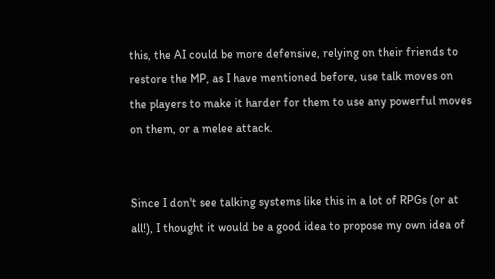this, the AI could be more defensive, relying on their friends to restore the MP, as I have mentioned before, use talk moves on the players to make it harder for them to use any powerful moves on them, or a melee attack.


Since I don't see talking systems like this in a lot of RPGs (or at all!), I thought it would be a good idea to propose my own idea of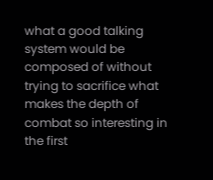what a good talking system would be composed of without trying to sacrifice what makes the depth of combat so interesting in the first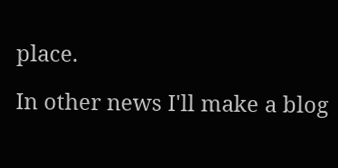place.

In other news I'll make a blog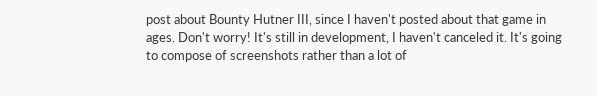post about Bounty Hutner III, since I haven't posted about that game in ages. Don't worry! It's still in development, I haven't canceled it. It's going to compose of screenshots rather than a lot of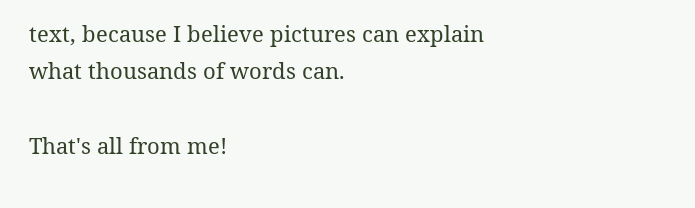text, because I believe pictures can explain what thousands of words can.

That's all from me!